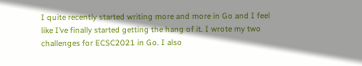I quite recently started writing more and more in Go and I feel like I’ve finally started getting the hang of it. I wrote my two challenges for ECSC2021 in Go. I also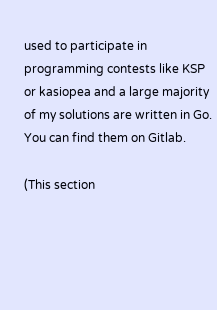used to participate in programming contests like KSP or kasiopea and a large majority of my solutions are written in Go. You can find them on Gitlab.

(This section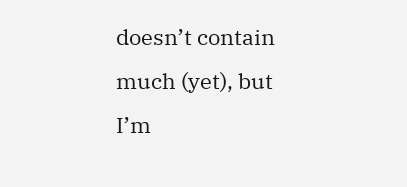doesn’t contain much (yet), but I’m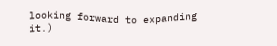looking forward to expanding it.)